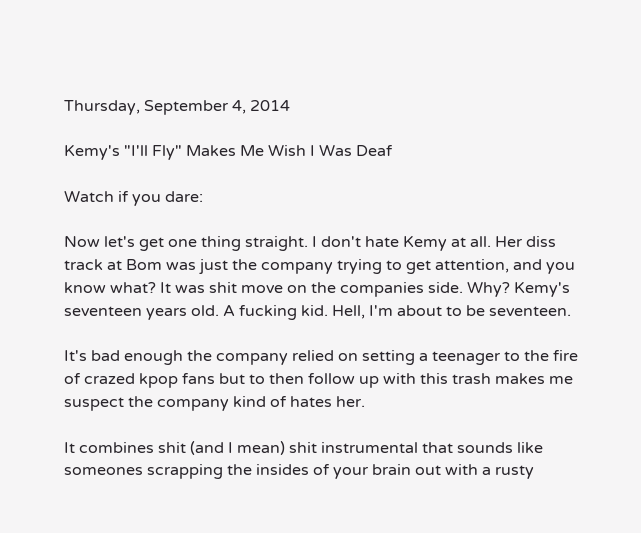Thursday, September 4, 2014

Kemy's "I'll Fly" Makes Me Wish I Was Deaf

Watch if you dare:

Now let's get one thing straight. I don't hate Kemy at all. Her diss track at Bom was just the company trying to get attention, and you know what? It was shit move on the companies side. Why? Kemy's seventeen years old. A fucking kid. Hell, I'm about to be seventeen.

It's bad enough the company relied on setting a teenager to the fire of crazed kpop fans but to then follow up with this trash makes me suspect the company kind of hates her.

It combines shit (and I mean) shit instrumental that sounds like someones scrapping the insides of your brain out with a rusty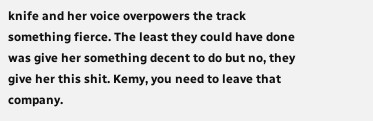knife and her voice overpowers the track something fierce. The least they could have done was give her something decent to do but no, they give her this shit. Kemy, you need to leave that company.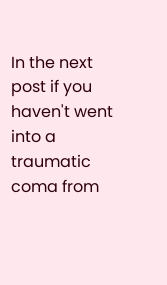In the next post if you haven't went into a traumatic coma from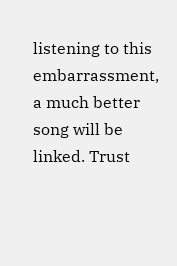listening to this embarrassment, a much better song will be linked. Trust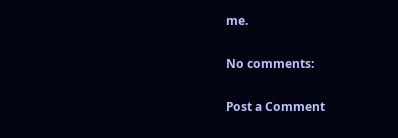me.

No comments:

Post a Comment